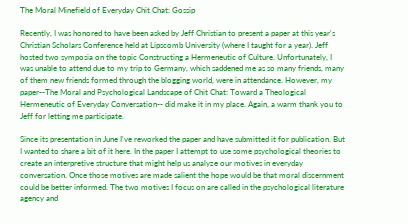The Moral Minefield of Everyday Chit Chat: Gossip

Recently, I was honored to have been asked by Jeff Christian to present a paper at this year's Christian Scholars Conference held at Lipscomb University (where I taught for a year). Jeff hosted two symposia on the topic Constructing a Hermeneutic of Culture. Unfortunately, I was unable to attend due to my trip to Germany, which saddened me as so many friends, many of them new friends formed through the blogging world, were in attendance. However, my paper--The Moral and Psychological Landscape of Chit Chat: Toward a Theological Hermeneutic of Everyday Conversation-- did make it in my place. Again, a warm thank you to Jeff for letting me participate.

Since its presentation in June I've reworked the paper and have submitted it for publication. But I wanted to share a bit of it here. In the paper I attempt to use some psychological theories to create an interpretive structure that might help us analyze our motives in everyday conversation. Once those motives are made salient the hope would be that moral discernment could be better informed. The two motives I focus on are called in the psychological literature agency and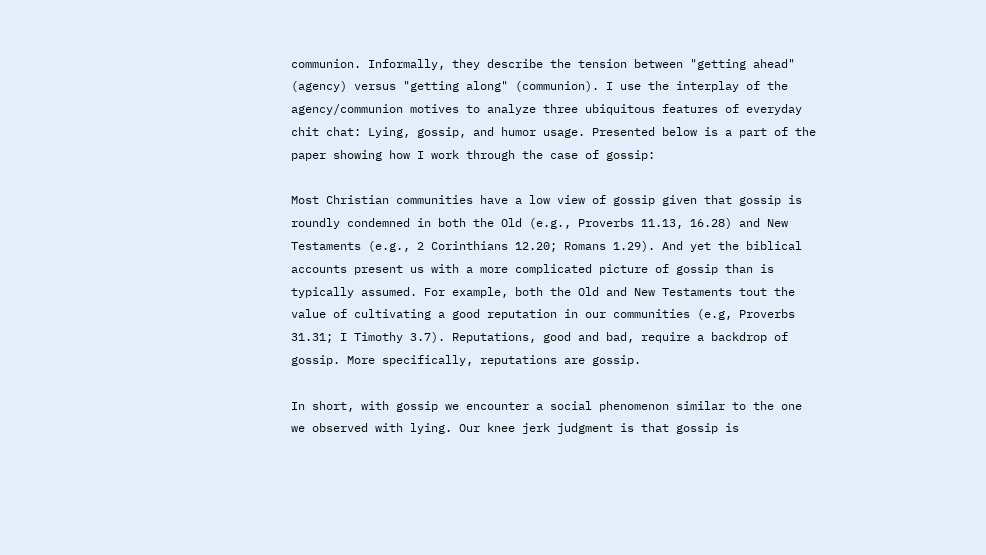communion. Informally, they describe the tension between "getting ahead" (agency) versus "getting along" (communion). I use the interplay of the agency/communion motives to analyze three ubiquitous features of everyday chit chat: Lying, gossip, and humor usage. Presented below is a part of the paper showing how I work through the case of gossip:

Most Christian communities have a low view of gossip given that gossip is roundly condemned in both the Old (e.g., Proverbs 11.13, 16.28) and New Testaments (e.g., 2 Corinthians 12.20; Romans 1.29). And yet the biblical accounts present us with a more complicated picture of gossip than is typically assumed. For example, both the Old and New Testaments tout the value of cultivating a good reputation in our communities (e.g, Proverbs 31.31; I Timothy 3.7). Reputations, good and bad, require a backdrop of gossip. More specifically, reputations are gossip.

In short, with gossip we encounter a social phenomenon similar to the one we observed with lying. Our knee jerk judgment is that gossip is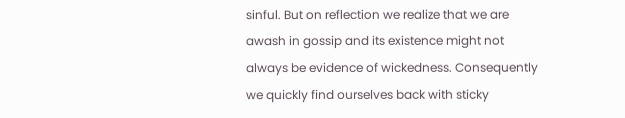sinful. But on reflection we realize that we are awash in gossip and its existence might not always be evidence of wickedness. Consequently we quickly find ourselves back with sticky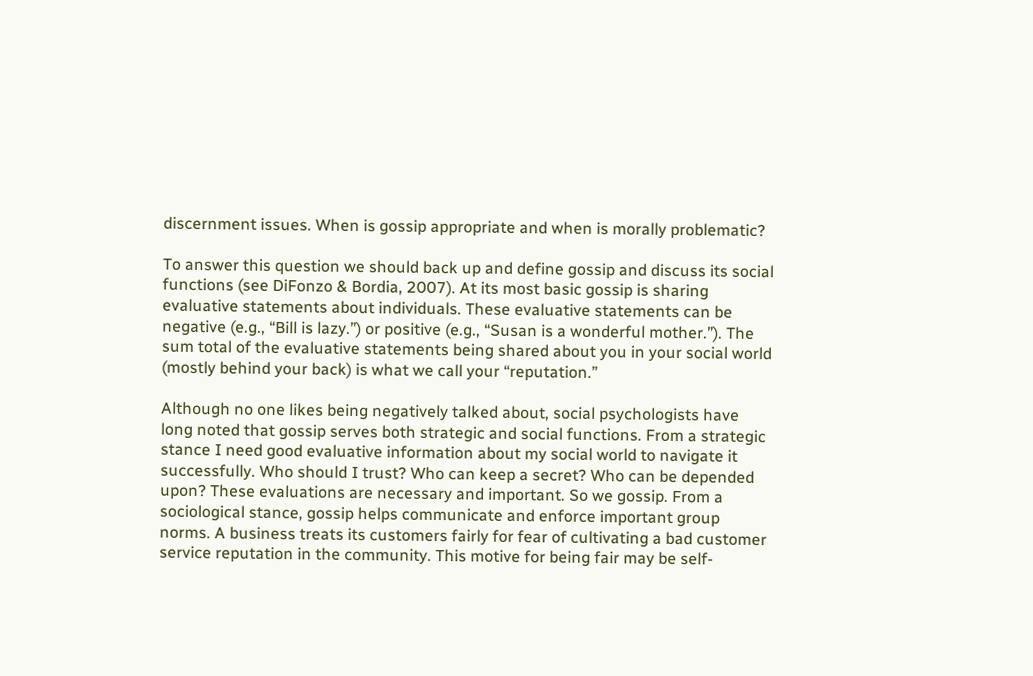discernment issues. When is gossip appropriate and when is morally problematic?

To answer this question we should back up and define gossip and discuss its social functions (see DiFonzo & Bordia, 2007). At its most basic gossip is sharing evaluative statements about individuals. These evaluative statements can be negative (e.g., “Bill is lazy.”) or positive (e.g., “Susan is a wonderful mother.”). The sum total of the evaluative statements being shared about you in your social world (mostly behind your back) is what we call your “reputation.”

Although no one likes being negatively talked about, social psychologists have long noted that gossip serves both strategic and social functions. From a strategic stance I need good evaluative information about my social world to navigate it successfully. Who should I trust? Who can keep a secret? Who can be depended upon? These evaluations are necessary and important. So we gossip. From a sociological stance, gossip helps communicate and enforce important group norms. A business treats its customers fairly for fear of cultivating a bad customer service reputation in the community. This motive for being fair may be self-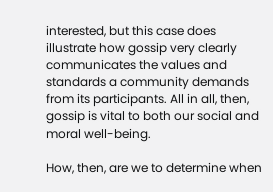interested, but this case does illustrate how gossip very clearly communicates the values and standards a community demands from its participants. All in all, then, gossip is vital to both our social and moral well-being.

How, then, are we to determine when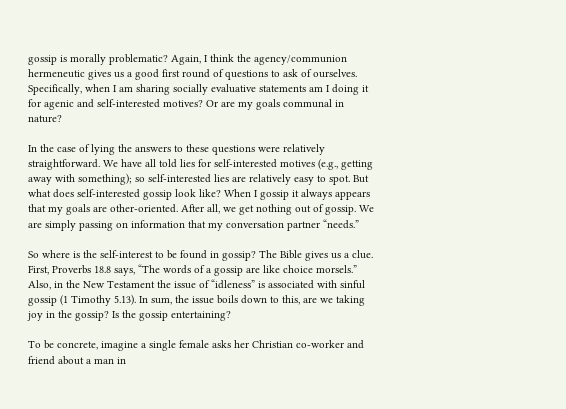gossip is morally problematic? Again, I think the agency/communion hermeneutic gives us a good first round of questions to ask of ourselves. Specifically, when I am sharing socially evaluative statements am I doing it for agenic and self-interested motives? Or are my goals communal in nature?

In the case of lying the answers to these questions were relatively straightforward. We have all told lies for self-interested motives (e.g., getting away with something); so self-interested lies are relatively easy to spot. But what does self-interested gossip look like? When I gossip it always appears that my goals are other-oriented. After all, we get nothing out of gossip. We are simply passing on information that my conversation partner “needs.”

So where is the self-interest to be found in gossip? The Bible gives us a clue. First, Proverbs 18.8 says, “The words of a gossip are like choice morsels.” Also, in the New Testament the issue of “idleness” is associated with sinful gossip (1 Timothy 5.13). In sum, the issue boils down to this, are we taking joy in the gossip? Is the gossip entertaining?

To be concrete, imagine a single female asks her Christian co-worker and friend about a man in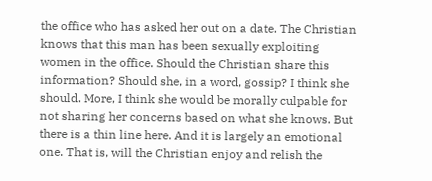the office who has asked her out on a date. The Christian knows that this man has been sexually exploiting women in the office. Should the Christian share this information? Should she, in a word, gossip? I think she should. More, I think she would be morally culpable for not sharing her concerns based on what she knows. But there is a thin line here. And it is largely an emotional one. That is, will the Christian enjoy and relish the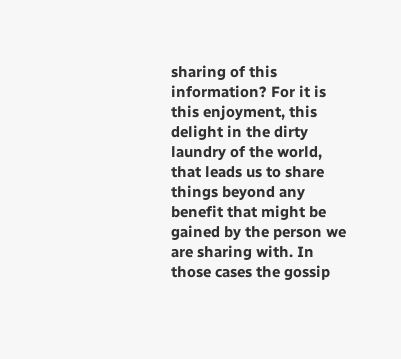sharing of this information? For it is this enjoyment, this delight in the dirty laundry of the world, that leads us to share things beyond any benefit that might be gained by the person we are sharing with. In those cases the gossip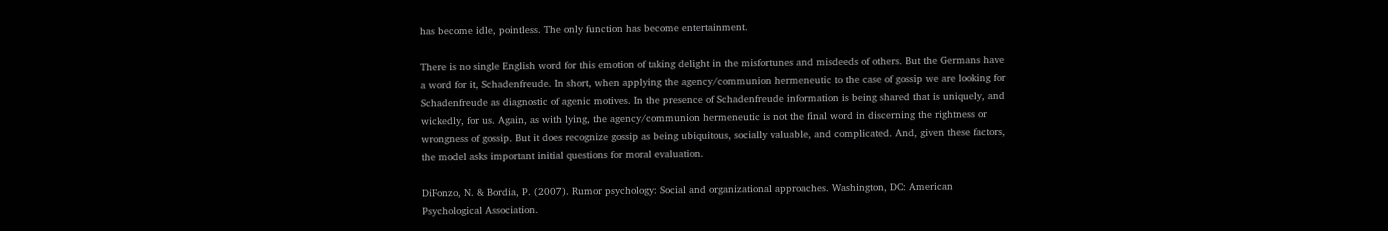has become idle, pointless. The only function has become entertainment.

There is no single English word for this emotion of taking delight in the misfortunes and misdeeds of others. But the Germans have a word for it, Schadenfreude. In short, when applying the agency/communion hermeneutic to the case of gossip we are looking for Schadenfreude as diagnostic of agenic motives. In the presence of Schadenfreude information is being shared that is uniquely, and wickedly, for us. Again, as with lying, the agency/communion hermeneutic is not the final word in discerning the rightness or wrongness of gossip. But it does recognize gossip as being ubiquitous, socially valuable, and complicated. And, given these factors, the model asks important initial questions for moral evaluation.

DiFonzo, N. & Bordia, P. (2007). Rumor psychology: Social and organizational approaches. Washington, DC: American Psychological Association.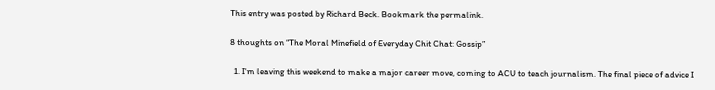This entry was posted by Richard Beck. Bookmark the permalink.

8 thoughts on “The Moral Minefield of Everyday Chit Chat: Gossip”

  1. I'm leaving this weekend to make a major career move, coming to ACU to teach journalism. The final piece of advice I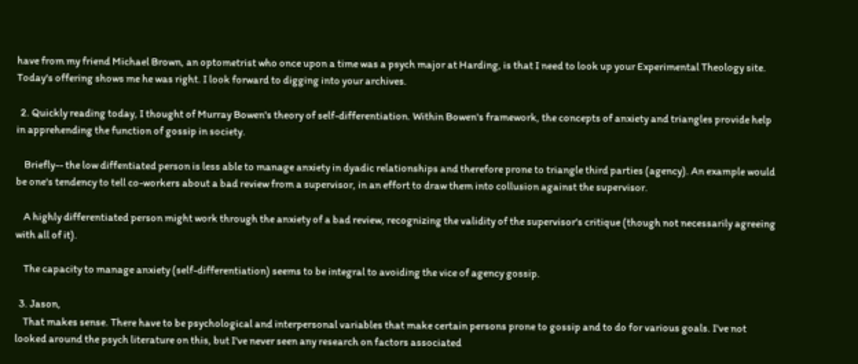have from my friend Michael Brown, an optometrist who once upon a time was a psych major at Harding, is that I need to look up your Experimental Theology site. Today's offering shows me he was right. I look forward to digging into your archives.

  2. Quickly reading today, I thought of Murray Bowen's theory of self-differentiation. Within Bowen's framework, the concepts of anxiety and triangles provide help in apprehending the function of gossip in society.

    Briefly-- the low diffentiated person is less able to manage anxiety in dyadic relationships and therefore prone to triangle third parties (agency). An example would be one's tendency to tell co-workers about a bad review from a supervisor, in an effort to draw them into collusion against the supervisor.

    A highly differentiated person might work through the anxiety of a bad review, recognizing the validity of the supervisor's critique (though not necessarily agreeing with all of it).

    The capacity to manage anxiety (self-differentiation) seems to be integral to avoiding the vice of agency gossip.

  3. Jason,
    That makes sense. There have to be psychological and interpersonal variables that make certain persons prone to gossip and to do for various goals. I've not looked around the psych literature on this, but I've never seen any research on factors associated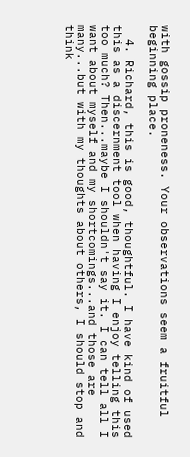with gossip proneness. Your observations seem a fruitful beginning place.

  4. Richard, this is good, thoughtful. I have kind of used this as a discernment tool when having I enjoy telling this too much? Then...maybe I shouldn't say it. I can tell all I want about myself and my shortcomings...and those are many...but with my thoughts about others, I should stop and think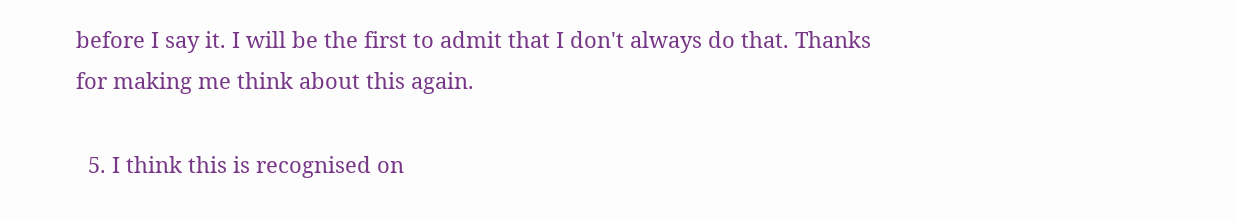before I say it. I will be the first to admit that I don't always do that. Thanks for making me think about this again.

  5. I think this is recognised on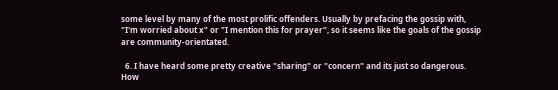some level by many of the most prolific offenders. Usually by prefacing the gossip with, "I'm worried about x" or "I mention this for prayer", so it seems like the goals of the gossip are community-orientated.

  6. I have heard some pretty creative "sharing" or "concern" and its just so dangerous. How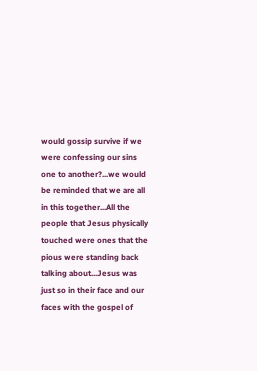would gossip survive if we were confessing our sins one to another?...we would be reminded that we are all in this together...All the people that Jesus physically touched were ones that the pious were standing back talking about...Jesus was just so in their face and our faces with the gospel of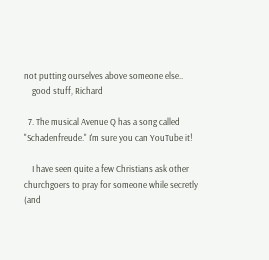not putting ourselves above someone else..
    good stuff, Richard

  7. The musical Avenue Q has a song called "Schadenfreude." I'm sure you can YouTube it!

    I have seen quite a few Christians ask other churchgoers to pray for someone while secretly (and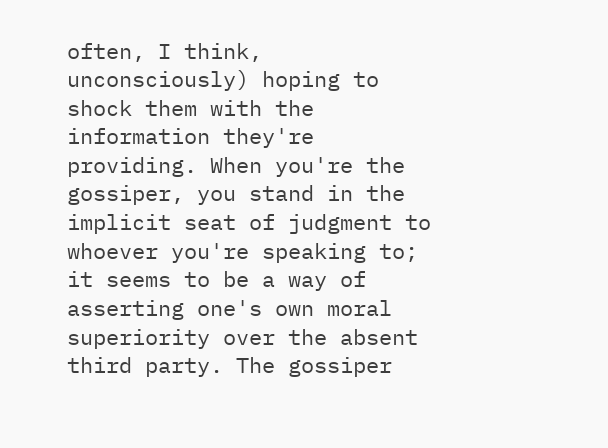often, I think, unconsciously) hoping to shock them with the information they're providing. When you're the gossiper, you stand in the implicit seat of judgment to whoever you're speaking to; it seems to be a way of asserting one's own moral superiority over the absent third party. The gossiper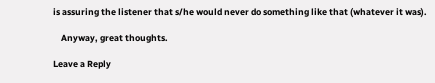is assuring the listener that s/he would never do something like that (whatever it was).

    Anyway, great thoughts.

Leave a Reply